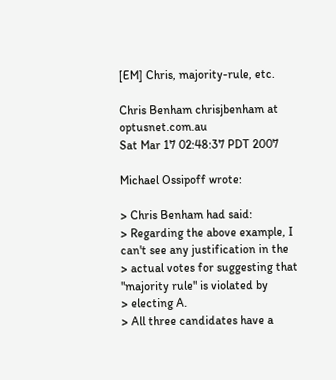[EM] Chris, majority-rule, etc.

Chris Benham chrisjbenham at optusnet.com.au
Sat Mar 17 02:48:37 PDT 2007

Michael Ossipoff wrote:

> Chris Benham had said:
> Regarding the above example, I can't see any justification in the
> actual votes for suggesting that "majority rule" is violated by
> electing A.
> All three candidates have a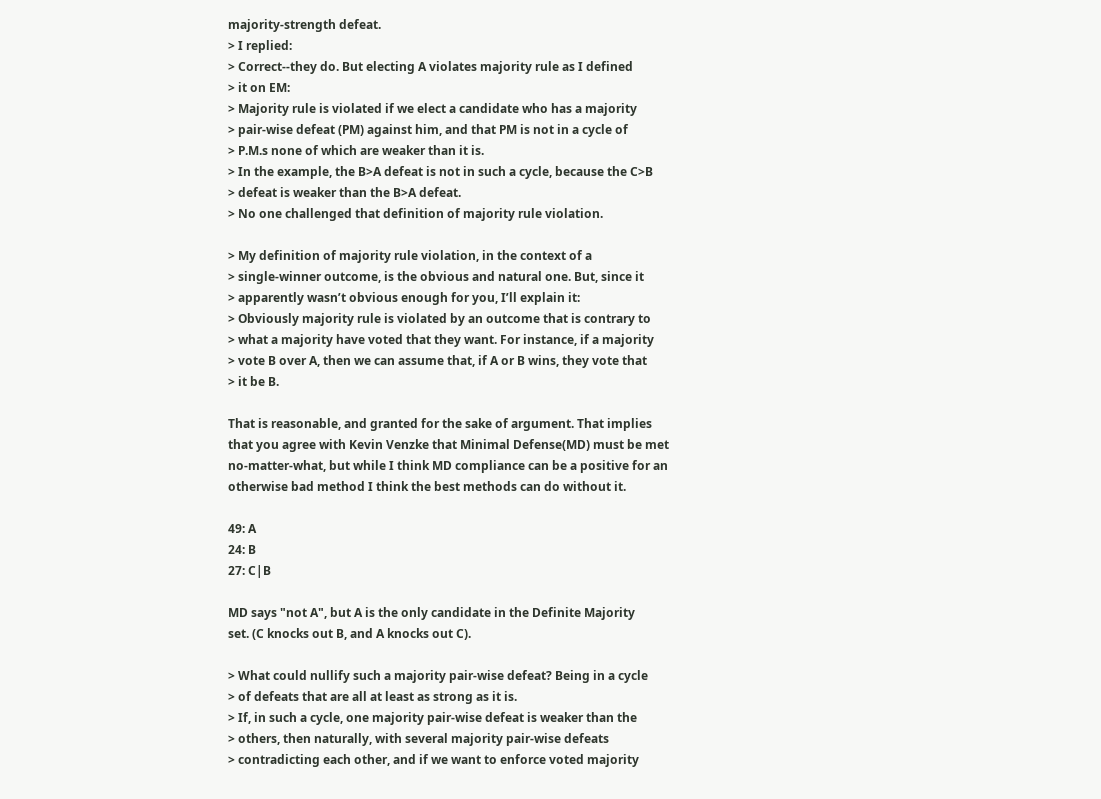majority-strength defeat.
> I replied:
> Correct--they do. But electing A violates majority rule as I defined
> it on EM:
> Majority rule is violated if we elect a candidate who has a majority
> pair-wise defeat (PM) against him, and that PM is not in a cycle of
> P.M.s none of which are weaker than it is.
> In the example, the B>A defeat is not in such a cycle, because the C>B
> defeat is weaker than the B>A defeat.
> No one challenged that definition of majority rule violation.

> My definition of majority rule violation, in the context of a
> single-winner outcome, is the obvious and natural one. But, since it
> apparently wasn’t obvious enough for you, I’ll explain it:
> Obviously majority rule is violated by an outcome that is contrary to
> what a majority have voted that they want. For instance, if a majority
> vote B over A, then we can assume that, if A or B wins, they vote that
> it be B.

That is reasonable, and granted for the sake of argument. That implies
that you agree with Kevin Venzke that Minimal Defense(MD) must be met
no-matter-what, but while I think MD compliance can be a positive for an
otherwise bad method I think the best methods can do without it.

49: A
24: B
27: C|B

MD says "not A", but A is the only candidate in the Definite Majority
set. (C knocks out B, and A knocks out C).

> What could nullify such a majority pair-wise defeat? Being in a cycle
> of defeats that are all at least as strong as it is.
> If, in such a cycle, one majority pair-wise defeat is weaker than the
> others, then naturally, with several majority pair-wise defeats
> contradicting each other, and if we want to enforce voted majority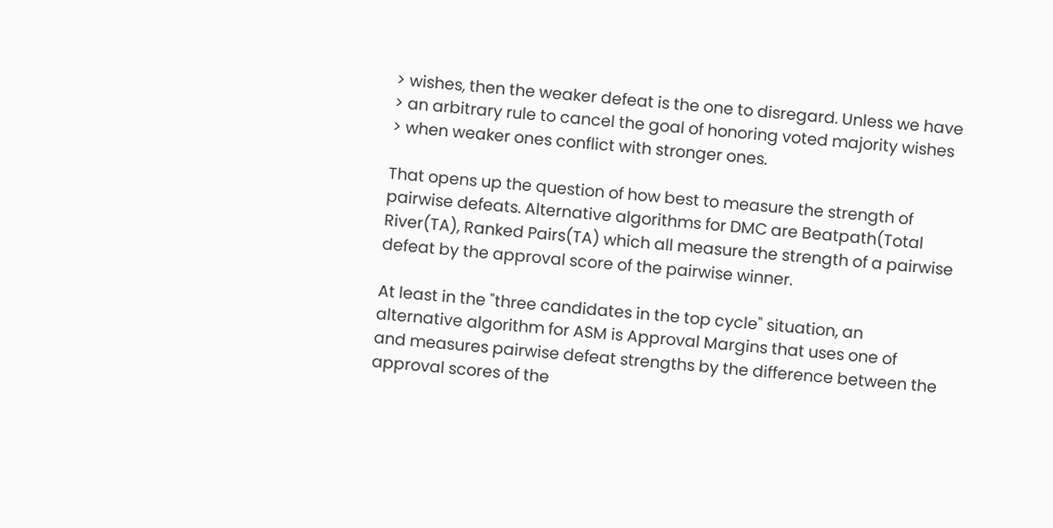> wishes, then the weaker defeat is the one to disregard. Unless we have
> an arbitrary rule to cancel the goal of honoring voted majority wishes
> when weaker ones conflict with stronger ones.

That opens up the question of how best to measure the strength of
pairwise defeats. Alternative algorithms for DMC are Beatpath(Total
River(TA), Ranked Pairs(TA) which all measure the strength of a pairwise
defeat by the approval score of the pairwise winner.

At least in the "three candidates in the top cycle" situation, an
alternative algorithm for ASM is Approval Margins that uses one of
and measures pairwise defeat strengths by the difference between the
approval scores of the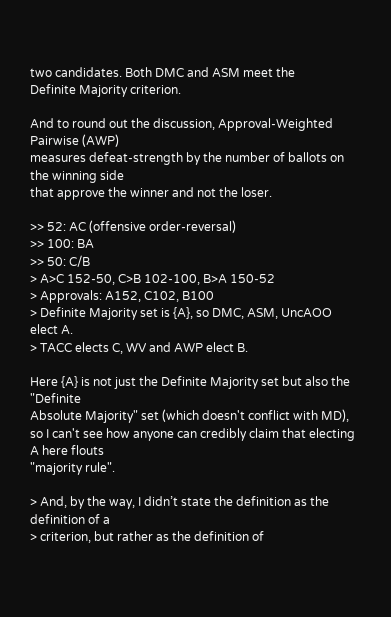two candidates. Both DMC and ASM meet the
Definite Majority criterion.

And to round out the discussion, Approval-Weighted Pairwise (AWP)
measures defeat-strength by the number of ballots on the winning side
that approve the winner and not the loser.

>> 52: AC (offensive order-reversal)
>> 100: BA
>> 50: C/B
> A>C 152-50, C>B 102-100, B>A 150-52
> Approvals: A152, C102, B100
> Definite Majority set is {A}, so DMC, ASM, UncAOO elect A.
> TACC elects C, WV and AWP elect B.

Here {A} is not just the Definite Majority set but also the "Definite
Absolute Majority" set (which doesn't conflict with MD),
so I can't see how anyone can credibly claim that electing A here flouts
"majority rule".

> And, by the way, I didn’t state the definition as the definition of a
> criterion, but rather as the definition of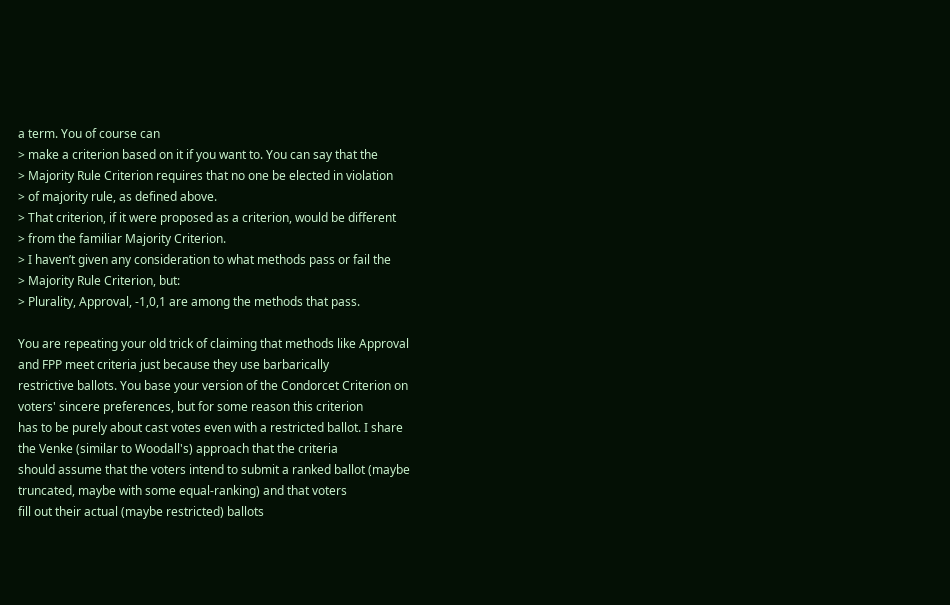a term. You of course can
> make a criterion based on it if you want to. You can say that the
> Majority Rule Criterion requires that no one be elected in violation
> of majority rule, as defined above.
> That criterion, if it were proposed as a criterion, would be different
> from the familiar Majority Criterion.
> I haven’t given any consideration to what methods pass or fail the
> Majority Rule Criterion, but:
> Plurality, Approval, -1,0,1 are among the methods that pass.

You are repeating your old trick of claiming that methods like Approval
and FPP meet criteria just because they use barbarically
restrictive ballots. You base your version of the Condorcet Criterion on
voters' sincere preferences, but for some reason this criterion
has to be purely about cast votes even with a restricted ballot. I share
the Venke (similar to Woodall's) approach that the criteria
should assume that the voters intend to submit a ranked ballot (maybe
truncated, maybe with some equal-ranking) and that voters
fill out their actual (maybe restricted) ballots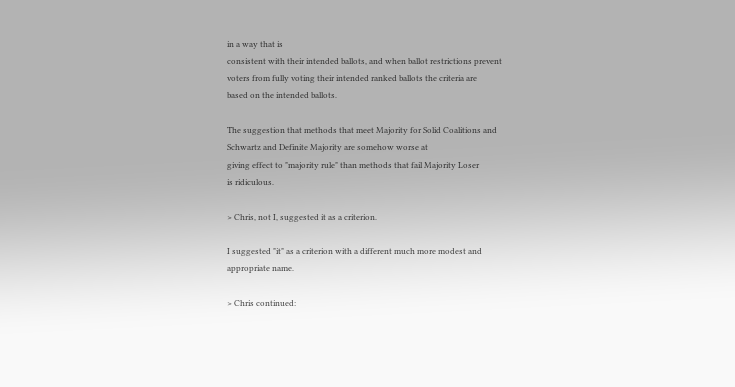in a way that is
consistent with their intended ballots, and when ballot restrictions prevent
voters from fully voting their intended ranked ballots the criteria are
based on the intended ballots.

The suggestion that methods that meet Majority for Solid Coalitions and
Schwartz and Definite Majority are somehow worse at
giving effect to "majority rule" than methods that fail Majority Loser
is ridiculous.

> Chris, not I, suggested it as a criterion.

I suggested "it" as a criterion with a different much more modest and
appropriate name.

> Chris continued: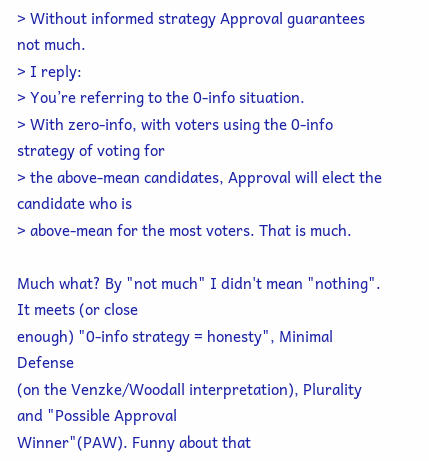> Without informed strategy Approval guarantees not much.
> I reply:
> You’re referring to the 0-info situation.
> With zero-info, with voters using the 0-info strategy of voting for
> the above-mean candidates, Approval will elect the candidate who is
> above-mean for the most voters. That is much.

Much what? By "not much" I didn't mean "nothing". It meets (or close
enough) "0-info strategy = honesty", Minimal Defense
(on the Venzke/Woodall interpretation), Plurality and "Possible Approval
Winner"(PAW). Funny about that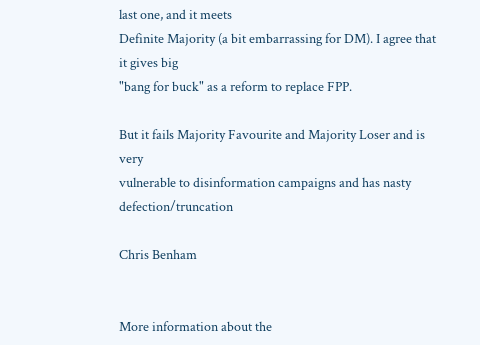last one, and it meets
Definite Majority (a bit embarrassing for DM). I agree that it gives big
"bang for buck" as a reform to replace FPP.

But it fails Majority Favourite and Majority Loser and is very
vulnerable to disinformation campaigns and has nasty defection/truncation

Chris Benham


More information about the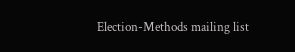Election-Methods mailing list